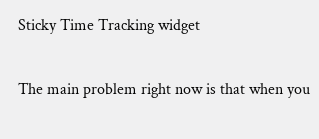Sticky Time Tracking widget

The main problem right now is that when you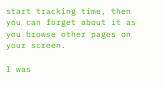start tracking time, then you can forget about it as you browse other pages on your screen.

I was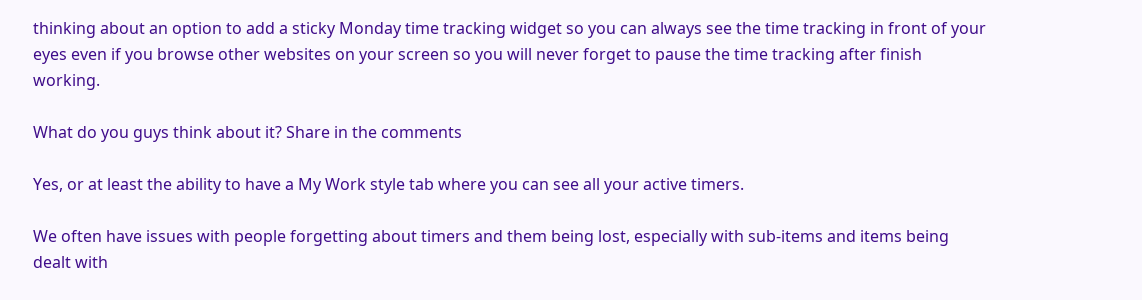thinking about an option to add a sticky Monday time tracking widget so you can always see the time tracking in front of your eyes even if you browse other websites on your screen so you will never forget to pause the time tracking after finish working.

What do you guys think about it? Share in the comments

Yes, or at least the ability to have a My Work style tab where you can see all your active timers.

We often have issues with people forgetting about timers and them being lost, especially with sub-items and items being dealt with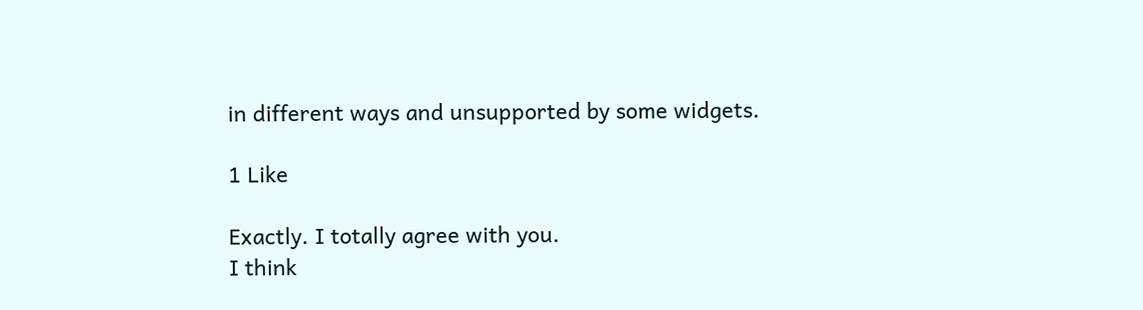in different ways and unsupported by some widgets.

1 Like

Exactly. I totally agree with you.
I think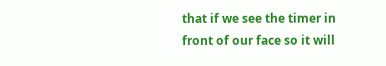that if we see the timer in front of our face so it will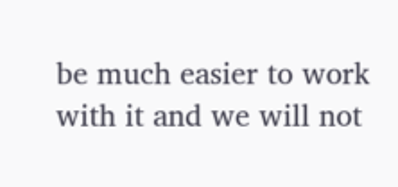be much easier to work with it and we will not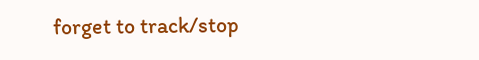forget to track/stop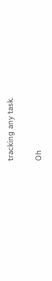tracking any task.

Oh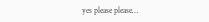yes please please…